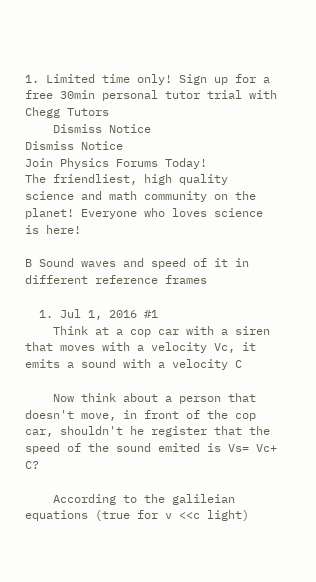1. Limited time only! Sign up for a free 30min personal tutor trial with Chegg Tutors
    Dismiss Notice
Dismiss Notice
Join Physics Forums Today!
The friendliest, high quality science and math community on the planet! Everyone who loves science is here!

B Sound waves and speed of it in different reference frames

  1. Jul 1, 2016 #1
    Think at a cop car with a siren that moves with a velocity Vc, it emits a sound with a velocity C

    Now think about a person that doesn't move, in front of the cop car, shouldn't he register that the speed of the sound emited is Vs= Vc+ C?

    According to the galileian equations (true for v <<c light)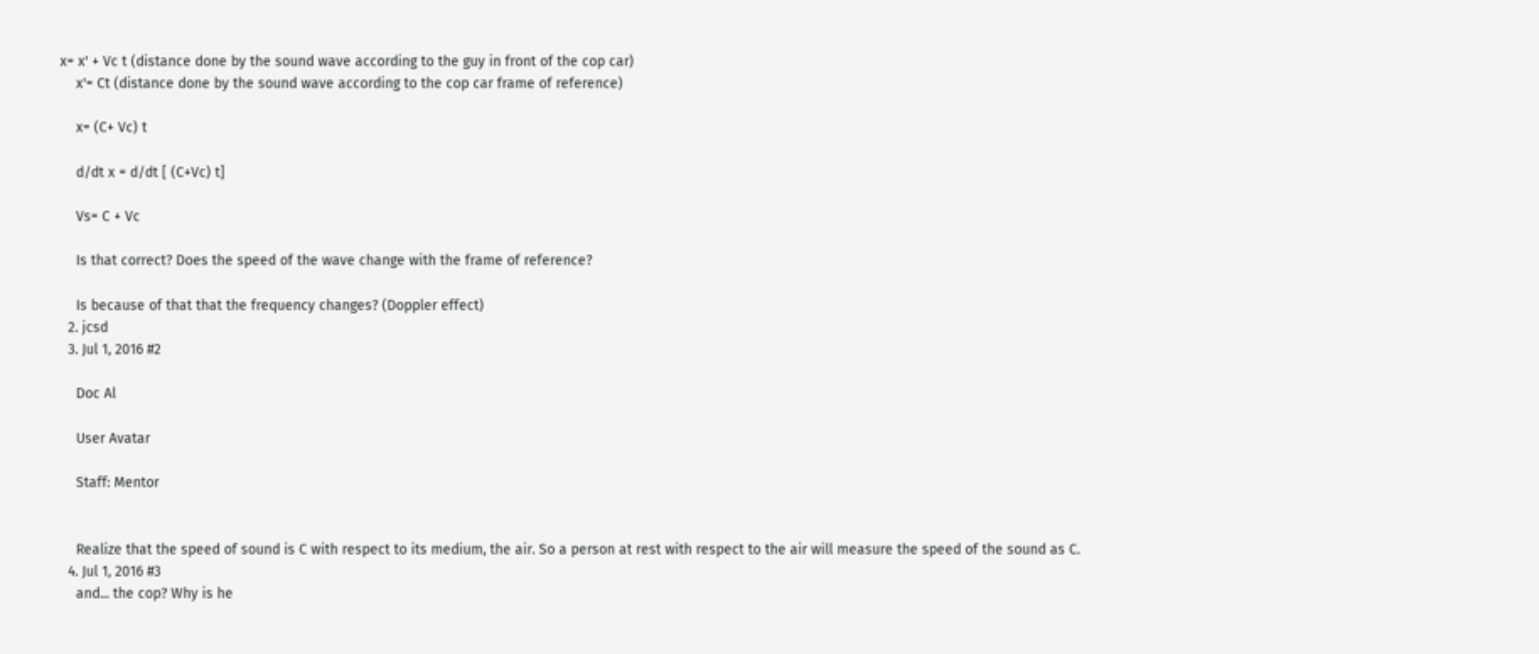x= x' + Vc t (distance done by the sound wave according to the guy in front of the cop car)
    x'= Ct (distance done by the sound wave according to the cop car frame of reference)

    x= (C+ Vc) t

    d/dt x = d/dt [ (C+Vc) t]

    Vs= C + Vc

    Is that correct? Does the speed of the wave change with the frame of reference?

    Is because of that that the frequency changes? (Doppler effect)
  2. jcsd
  3. Jul 1, 2016 #2

    Doc Al

    User Avatar

    Staff: Mentor


    Realize that the speed of sound is C with respect to its medium, the air. So a person at rest with respect to the air will measure the speed of the sound as C.
  4. Jul 1, 2016 #3
    and... the cop? Why is he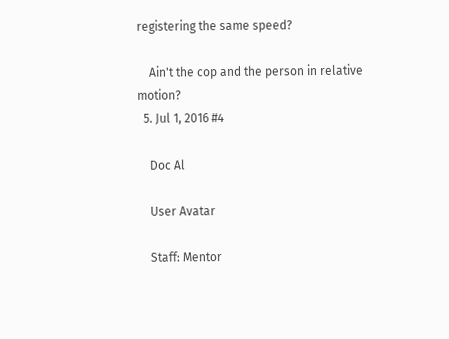registering the same speed?

    Ain't the cop and the person in relative motion?
  5. Jul 1, 2016 #4

    Doc Al

    User Avatar

    Staff: Mentor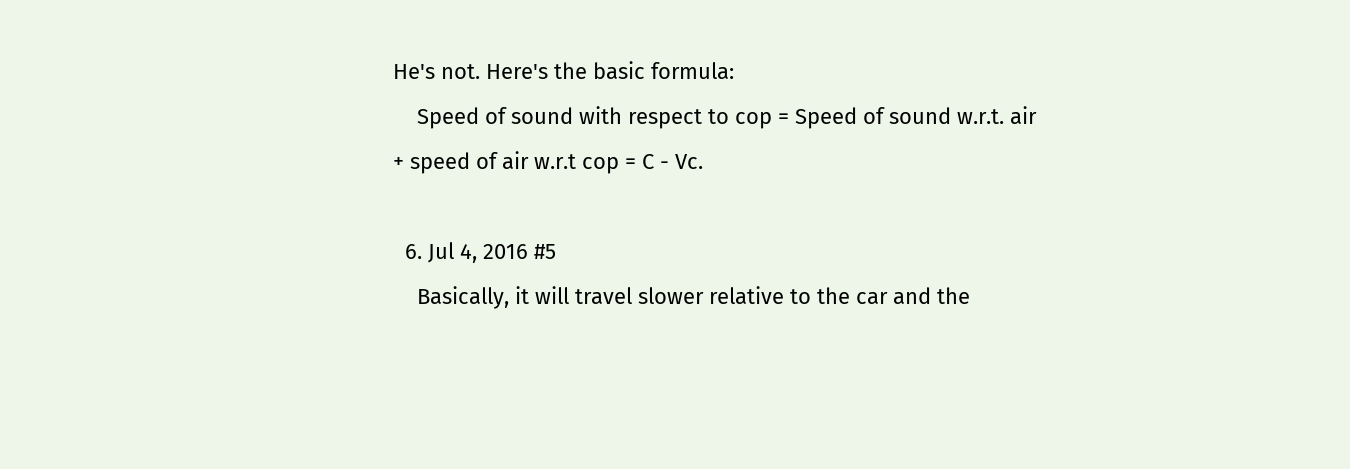He's not. Here's the basic formula:
    Speed of sound with respect to cop = Speed of sound w.r.t. air + speed of air w.r.t cop = C - Vc.

  6. Jul 4, 2016 #5
    Basically, it will travel slower relative to the car and the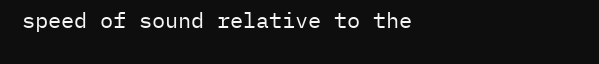speed of sound relative to the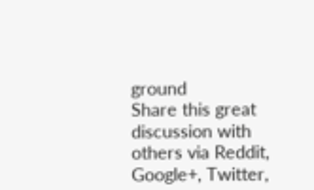ground
Share this great discussion with others via Reddit, Google+, Twitter,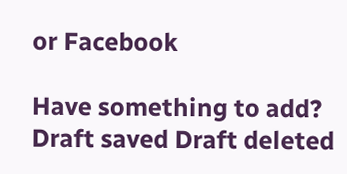or Facebook

Have something to add?
Draft saved Draft deleted